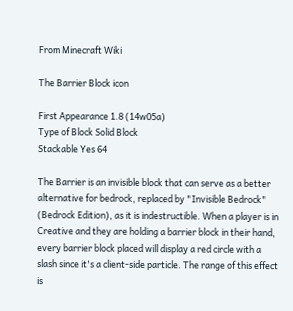From Minecraft Wiki

The Barrier Block icon

First Appearance 1.8 (14w05a)
Type of Block Solid Block
Stackable Yes 64

The Barrier is an invisible block that can serve as a better alternative for bedrock, replaced by "Invisible Bedrock" (Bedrock Edition), as it is indestructible. When a player is in Creative and they are holding a barrier block in their hand, every barrier block placed will display a red circle with a slash since it's a client-side particle. The range of this effect is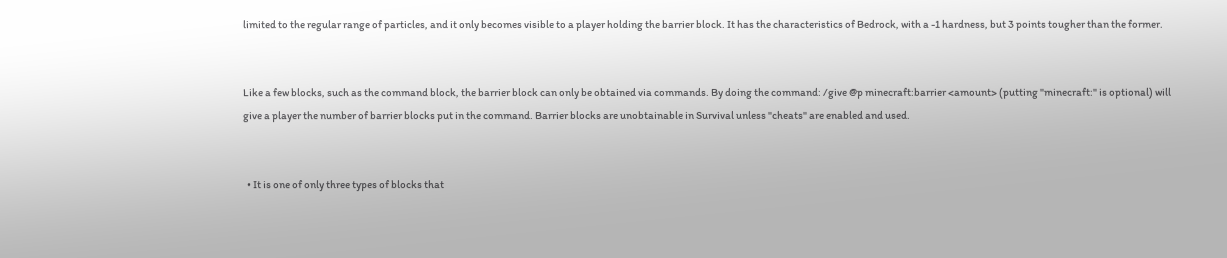limited to the regular range of particles, and it only becomes visible to a player holding the barrier block. It has the characteristics of Bedrock, with a -1 hardness, but 3 points tougher than the former.


Like a few blocks, such as the command block, the barrier block can only be obtained via commands. By doing the command: /give @p minecraft:barrier <amount> (putting "minecraft:" is optional) will give a player the number of barrier blocks put in the command. Barrier blocks are unobtainable in Survival unless "cheats" are enabled and used.


  • It is one of only three types of blocks that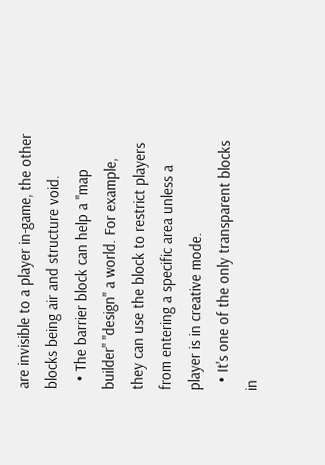are invisible to a player in-game, the other blocks being air and structure void.
  • The barrier block can help a "map builder" "design" a world. For example, they can use the block to restrict players from entering a specific area unless a player is in creative mode.
  • It's one of the only transparent blocks in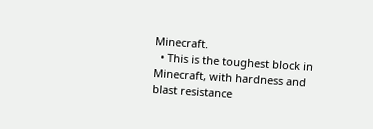Minecraft.
  • This is the toughest block in Minecraft, with hardness and blast resistance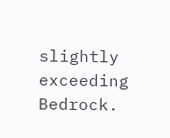slightly exceeding Bedrock.